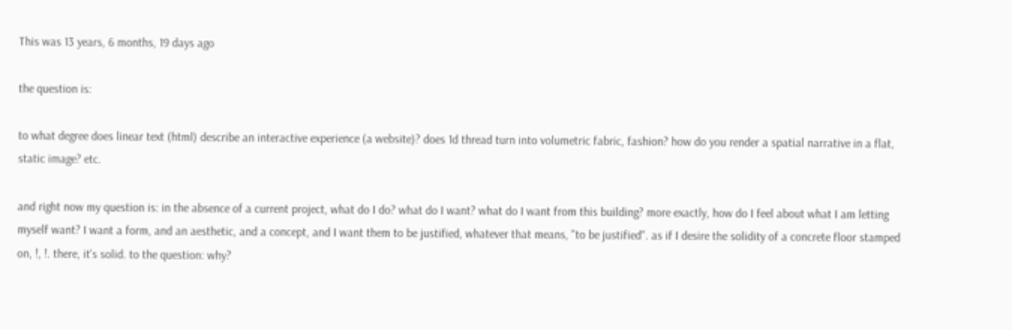This was 13 years, 6 months, 19 days ago

the question is:

to what degree does linear text (html) describe an interactive experience (a website)? does 1d thread turn into volumetric fabric, fashion? how do you render a spatial narrative in a flat, static image? etc.

and right now my question is: in the absence of a current project, what do I do? what do I want? what do I want from this building? more exactly, how do I feel about what I am letting myself want? I want a form, and an aesthetic, and a concept, and I want them to be justified, whatever that means, "to be justified". as if I desire the solidity of a concrete floor stamped on, !, !. there, it's solid. to the question: why?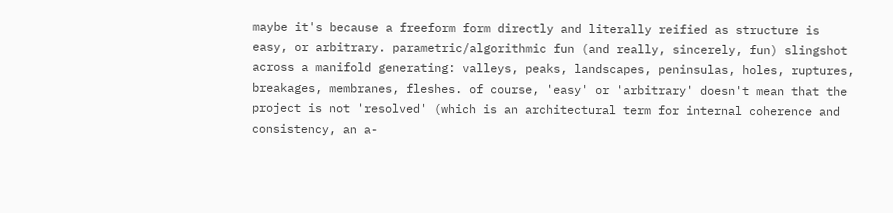maybe it's because a freeform form directly and literally reified as structure is easy, or arbitrary. parametric/algorithmic fun (and really, sincerely, fun) slingshot across a manifold generating: valleys, peaks, landscapes, peninsulas, holes, ruptures, breakages, membranes, fleshes. of course, 'easy' or 'arbitrary' doesn't mean that the project is not 'resolved' (which is an architectural term for internal coherence and consistency, an a-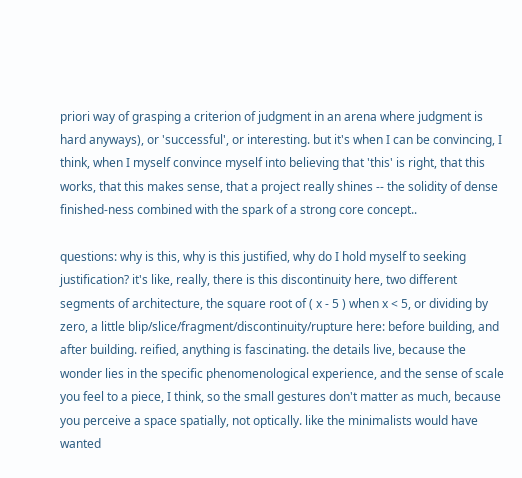priori way of grasping a criterion of judgment in an arena where judgment is hard anyways), or 'successful', or interesting. but it's when I can be convincing, I think, when I myself convince myself into believing that 'this' is right, that this works, that this makes sense, that a project really shines -- the solidity of dense finished-ness combined with the spark of a strong core concept..

questions: why is this, why is this justified, why do I hold myself to seeking justification? it's like, really, there is this discontinuity here, two different segments of architecture, the square root of ( x - 5 ) when x < 5, or dividing by zero, a little blip/slice/fragment/discontinuity/rupture here: before building, and after building. reified, anything is fascinating. the details live, because the wonder lies in the specific phenomenological experience, and the sense of scale you feel to a piece, I think, so the small gestures don't matter as much, because you perceive a space spatially, not optically. like the minimalists would have wanted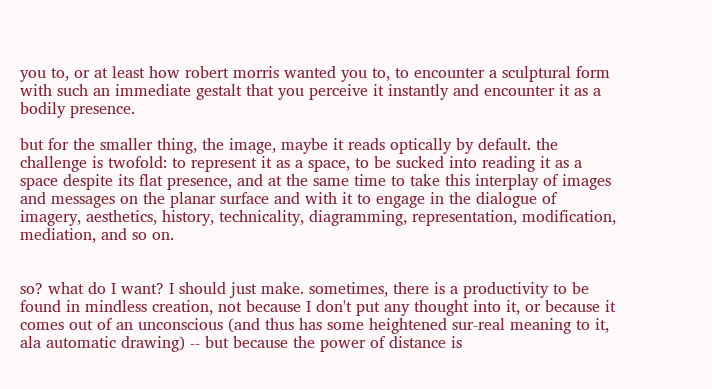you to, or at least how robert morris wanted you to, to encounter a sculptural form with such an immediate gestalt that you perceive it instantly and encounter it as a bodily presence.

but for the smaller thing, the image, maybe it reads optically by default. the challenge is twofold: to represent it as a space, to be sucked into reading it as a space despite its flat presence, and at the same time to take this interplay of images and messages on the planar surface and with it to engage in the dialogue of imagery, aesthetics, history, technicality, diagramming, representation, modification, mediation, and so on.


so? what do I want? I should just make. sometimes, there is a productivity to be found in mindless creation, not because I don't put any thought into it, or because it comes out of an unconscious (and thus has some heightened sur-real meaning to it, ala automatic drawing) -- but because the power of distance is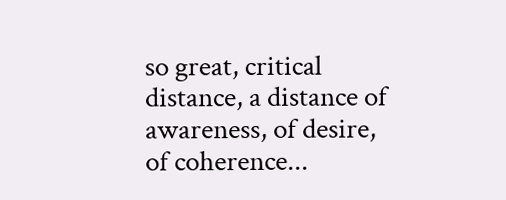so great, critical distance, a distance of awareness, of desire, of coherence...